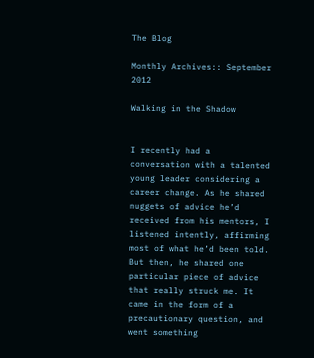The Blog

Monthly Archives:: September 2012

Walking in the Shadow


I recently had a conversation with a talented young leader considering a career change. As he shared nuggets of advice he’d received from his mentors, I listened intently, affirming most of what he’d been told. But then, he shared one particular piece of advice that really struck me. It came in the form of a precautionary question, and went something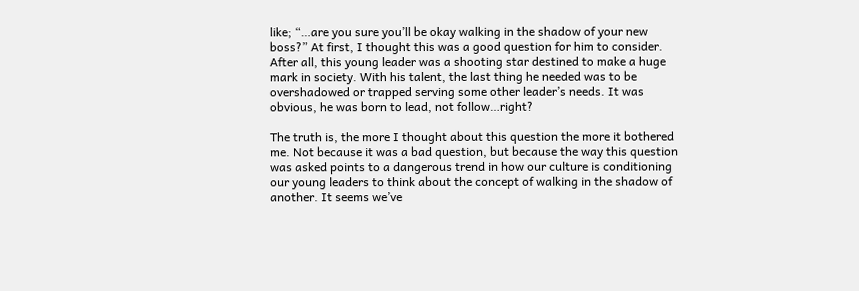like; “…are you sure you’ll be okay walking in the shadow of your new boss?” At first, I thought this was a good question for him to consider. After all, this young leader was a shooting star destined to make a huge mark in society. With his talent, the last thing he needed was to be overshadowed or trapped serving some other leader’s needs. It was obvious, he was born to lead, not follow…right?

The truth is, the more I thought about this question the more it bothered me. Not because it was a bad question, but because the way this question was asked points to a dangerous trend in how our culture is conditioning our young leaders to think about the concept of walking in the shadow of another. It seems we’ve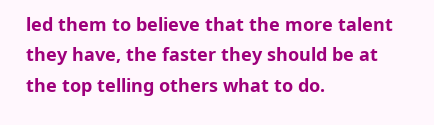led them to believe that the more talent they have, the faster they should be at the top telling others what to do.